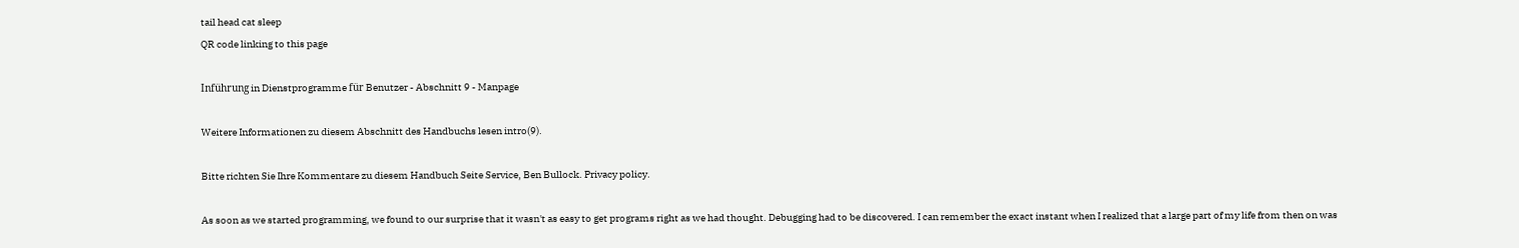tail head cat sleep
QR code linking to this page

Inführung in Dienstprogramme für Benutzer - Abschnitt 9 - Manpage

Weitere Informationen zu diesem Abschnitt des Handbuchs lesen intro(9).

Bitte richten Sie Ihre Kommentare zu diesem Handbuch Seite Service, Ben Bullock. Privacy policy.

As soon as we started programming, we found to our surprise that it wasn't as easy to get programs right as we had thought. Debugging had to be discovered. I can remember the exact instant when I realized that a large part of my life from then on was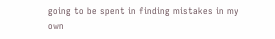going to be spent in finding mistakes in my own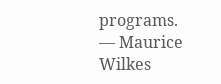programs.
— Maurice Wilkes